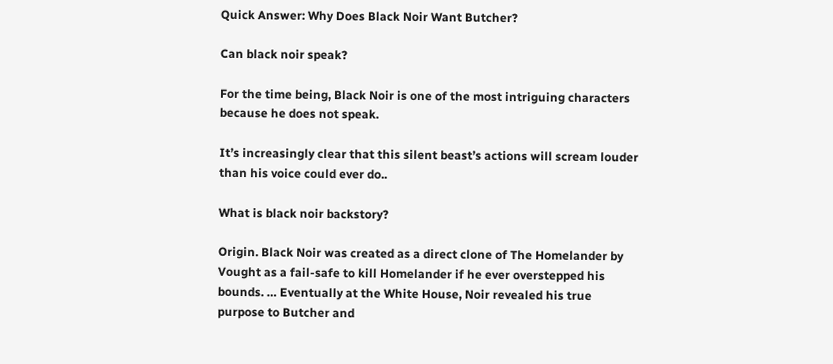Quick Answer: Why Does Black Noir Want Butcher?

Can black noir speak?

For the time being, Black Noir is one of the most intriguing characters because he does not speak.

It’s increasingly clear that this silent beast’s actions will scream louder than his voice could ever do..

What is black noir backstory?

Origin. Black Noir was created as a direct clone of The Homelander by Vought as a fail-safe to kill Homelander if he ever overstepped his bounds. … Eventually at the White House, Noir revealed his true purpose to Butcher and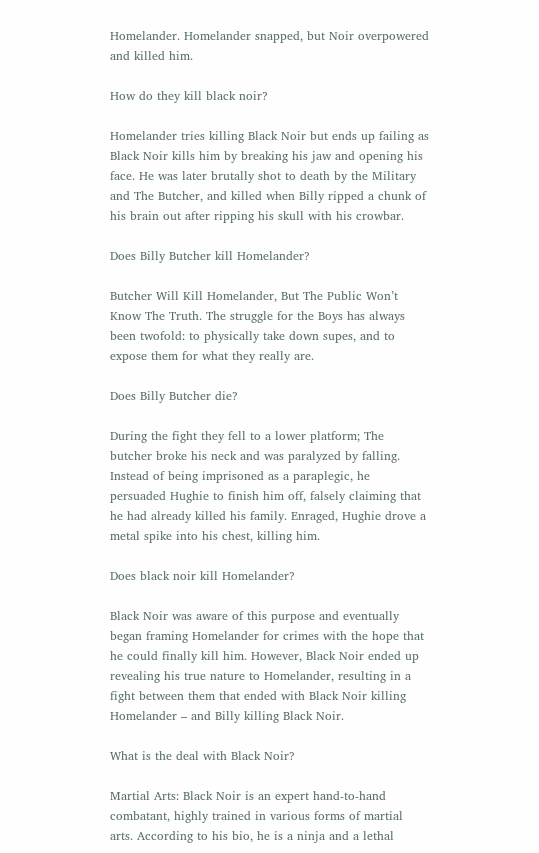Homelander. Homelander snapped, but Noir overpowered and killed him.

How do they kill black noir?

Homelander tries killing Black Noir but ends up failing as Black Noir kills him by breaking his jaw and opening his face. He was later brutally shot to death by the Military and The Butcher, and killed when Billy ripped a chunk of his brain out after ripping his skull with his crowbar.

Does Billy Butcher kill Homelander?

Butcher Will Kill Homelander, But The Public Won’t Know The Truth. The struggle for the Boys has always been twofold: to physically take down supes, and to expose them for what they really are.

Does Billy Butcher die?

During the fight they fell to a lower platform; The butcher broke his neck and was paralyzed by falling. Instead of being imprisoned as a paraplegic, he persuaded Hughie to finish him off, falsely claiming that he had already killed his family. Enraged, Hughie drove a metal spike into his chest, killing him.

Does black noir kill Homelander?

Black Noir was aware of this purpose and eventually began framing Homelander for crimes with the hope that he could finally kill him. However, Black Noir ended up revealing his true nature to Homelander, resulting in a fight between them that ended with Black Noir killing Homelander – and Billy killing Black Noir.

What is the deal with Black Noir?

Martial Arts: Black Noir is an expert hand-to-hand combatant, highly trained in various forms of martial arts. According to his bio, he is a ninja and a lethal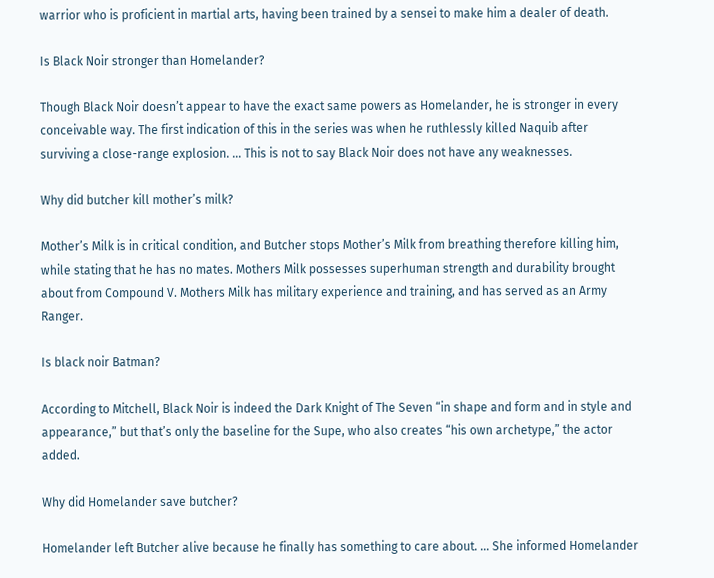warrior who is proficient in martial arts, having been trained by a sensei to make him a dealer of death.

Is Black Noir stronger than Homelander?

Though Black Noir doesn’t appear to have the exact same powers as Homelander, he is stronger in every conceivable way. The first indication of this in the series was when he ruthlessly killed Naquib after surviving a close-range explosion. … This is not to say Black Noir does not have any weaknesses.

Why did butcher kill mother’s milk?

Mother’s Milk is in critical condition, and Butcher stops Mother’s Milk from breathing therefore killing him, while stating that he has no mates. Mothers Milk possesses superhuman strength and durability brought about from Compound V. Mothers Milk has military experience and training, and has served as an Army Ranger.

Is black noir Batman?

According to Mitchell, Black Noir is indeed the Dark Knight of The Seven “in shape and form and in style and appearance,” but that’s only the baseline for the Supe, who also creates “his own archetype,” the actor added.

Why did Homelander save butcher?

Homelander left Butcher alive because he finally has something to care about. … She informed Homelander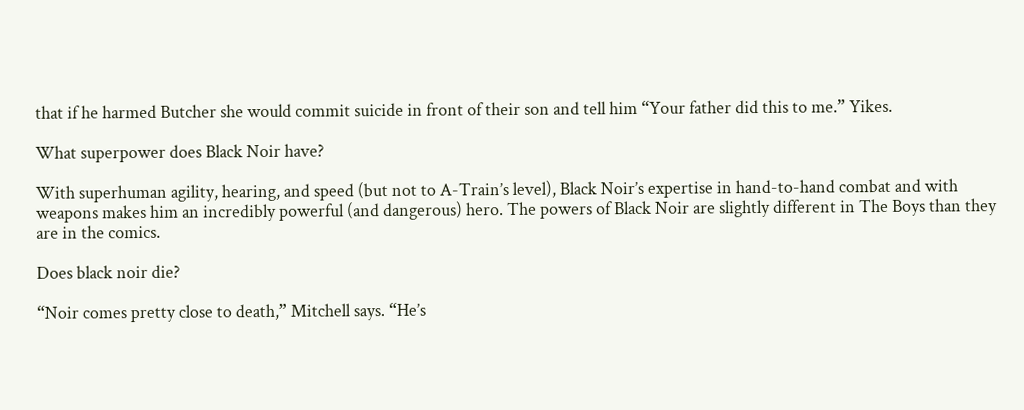that if he harmed Butcher she would commit suicide in front of their son and tell him “Your father did this to me.” Yikes.

What superpower does Black Noir have?

With superhuman agility, hearing, and speed (but not to A-Train’s level), Black Noir’s expertise in hand-to-hand combat and with weapons makes him an incredibly powerful (and dangerous) hero. The powers of Black Noir are slightly different in The Boys than they are in the comics.

Does black noir die?

“Noir comes pretty close to death,” Mitchell says. “He’s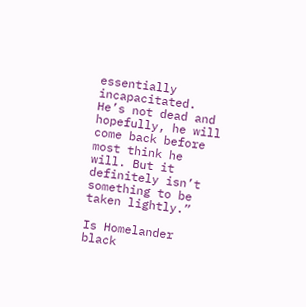essentially incapacitated. He’s not dead and hopefully, he will come back before most think he will. But it definitely isn’t something to be taken lightly.”

Is Homelander black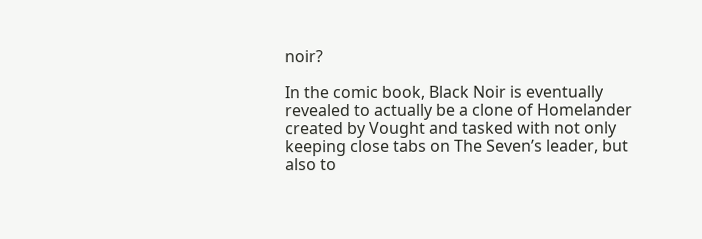noir?

In the comic book, Black Noir is eventually revealed to actually be a clone of Homelander created by Vought and tasked with not only keeping close tabs on The Seven’s leader, but also to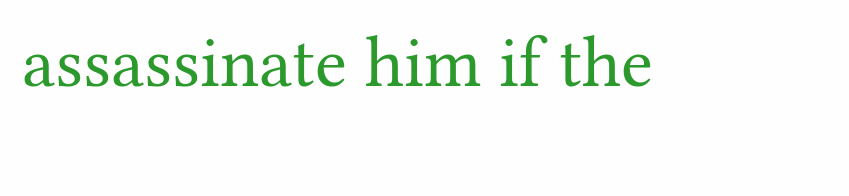assassinate him if the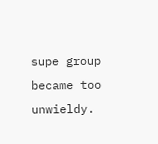supe group became too unwieldy.